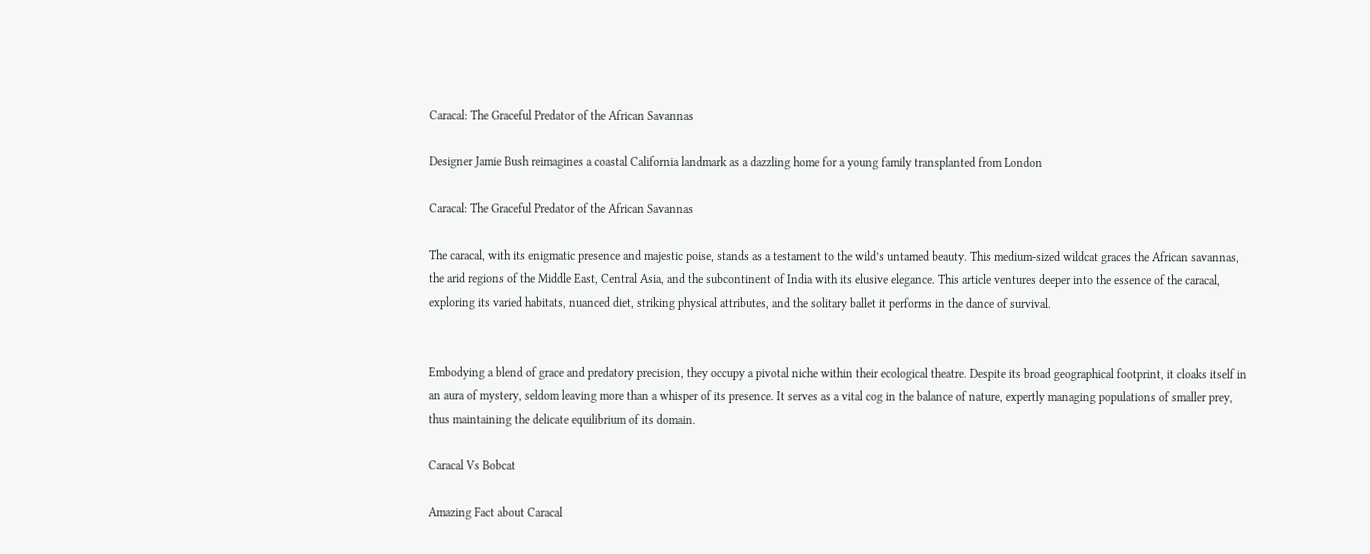Caracal: The Graceful Predator of the African Savannas

Designer Jamie Bush reimagines a coastal California landmark as a dazzling home for a young family transplanted from London

Caracal: The Graceful Predator of the African Savannas

The caracal, with its enigmatic presence and majestic poise, stands as a testament to the wild’s untamed beauty. This medium-sized wildcat graces the African savannas, the arid regions of the Middle East, Central Asia, and the subcontinent of India with its elusive elegance. This article ventures deeper into the essence of the caracal, exploring its varied habitats, nuanced diet, striking physical attributes, and the solitary ballet it performs in the dance of survival.


Embodying a blend of grace and predatory precision, they occupy a pivotal niche within their ecological theatre. Despite its broad geographical footprint, it cloaks itself in an aura of mystery, seldom leaving more than a whisper of its presence. It serves as a vital cog in the balance of nature, expertly managing populations of smaller prey, thus maintaining the delicate equilibrium of its domain.

Caracal Vs Bobcat

Amazing Fact about Caracal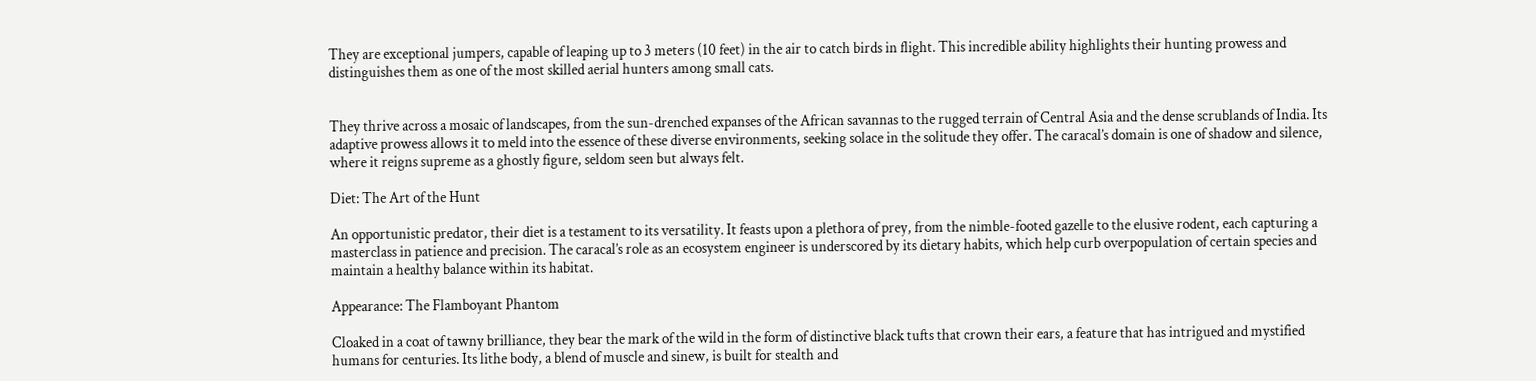They are exceptional jumpers, capable of leaping up to 3 meters (10 feet) in the air to catch birds in flight. This incredible ability highlights their hunting prowess and distinguishes them as one of the most skilled aerial hunters among small cats.


They thrive across a mosaic of landscapes, from the sun-drenched expanses of the African savannas to the rugged terrain of Central Asia and the dense scrublands of India. Its adaptive prowess allows it to meld into the essence of these diverse environments, seeking solace in the solitude they offer. The caracal’s domain is one of shadow and silence, where it reigns supreme as a ghostly figure, seldom seen but always felt.

Diet: The Art of the Hunt

An opportunistic predator, their diet is a testament to its versatility. It feasts upon a plethora of prey, from the nimble-footed gazelle to the elusive rodent, each capturing a masterclass in patience and precision. The caracal’s role as an ecosystem engineer is underscored by its dietary habits, which help curb overpopulation of certain species and maintain a healthy balance within its habitat.

Appearance: The Flamboyant Phantom

Cloaked in a coat of tawny brilliance, they bear the mark of the wild in the form of distinctive black tufts that crown their ears, a feature that has intrigued and mystified humans for centuries. Its lithe body, a blend of muscle and sinew, is built for stealth and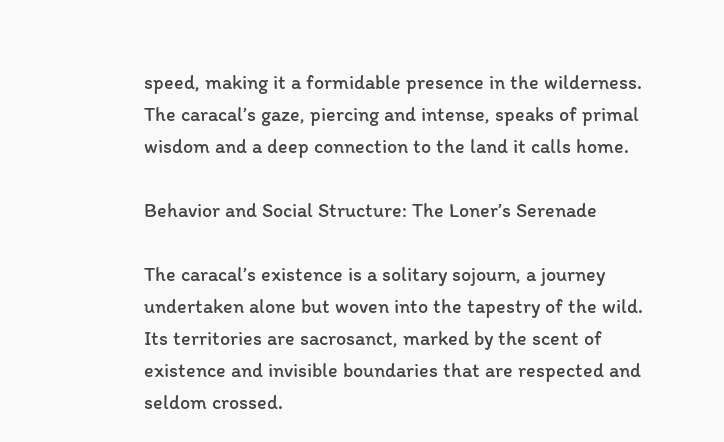speed, making it a formidable presence in the wilderness. The caracal’s gaze, piercing and intense, speaks of primal wisdom and a deep connection to the land it calls home.

Behavior and Social Structure: The Loner’s Serenade

The caracal’s existence is a solitary sojourn, a journey undertaken alone but woven into the tapestry of the wild. Its territories are sacrosanct, marked by the scent of existence and invisible boundaries that are respected and seldom crossed.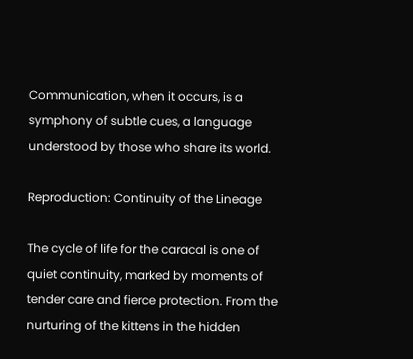Communication, when it occurs, is a symphony of subtle cues, a language understood by those who share its world.

Reproduction: Continuity of the Lineage

The cycle of life for the caracal is one of quiet continuity, marked by moments of tender care and fierce protection. From the nurturing of the kittens in the hidden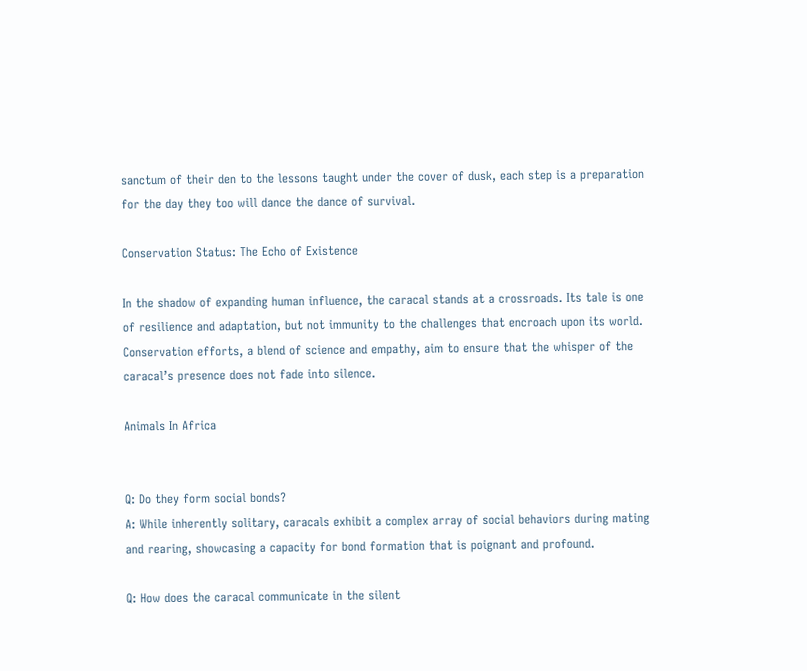sanctum of their den to the lessons taught under the cover of dusk, each step is a preparation for the day they too will dance the dance of survival.

Conservation Status: The Echo of Existence

In the shadow of expanding human influence, the caracal stands at a crossroads. Its tale is one of resilience and adaptation, but not immunity to the challenges that encroach upon its world. Conservation efforts, a blend of science and empathy, aim to ensure that the whisper of the caracal’s presence does not fade into silence.

Animals In Africa


Q: Do they form social bonds?
A: While inherently solitary, caracals exhibit a complex array of social behaviors during mating and rearing, showcasing a capacity for bond formation that is poignant and profound.

Q: How does the caracal communicate in the silent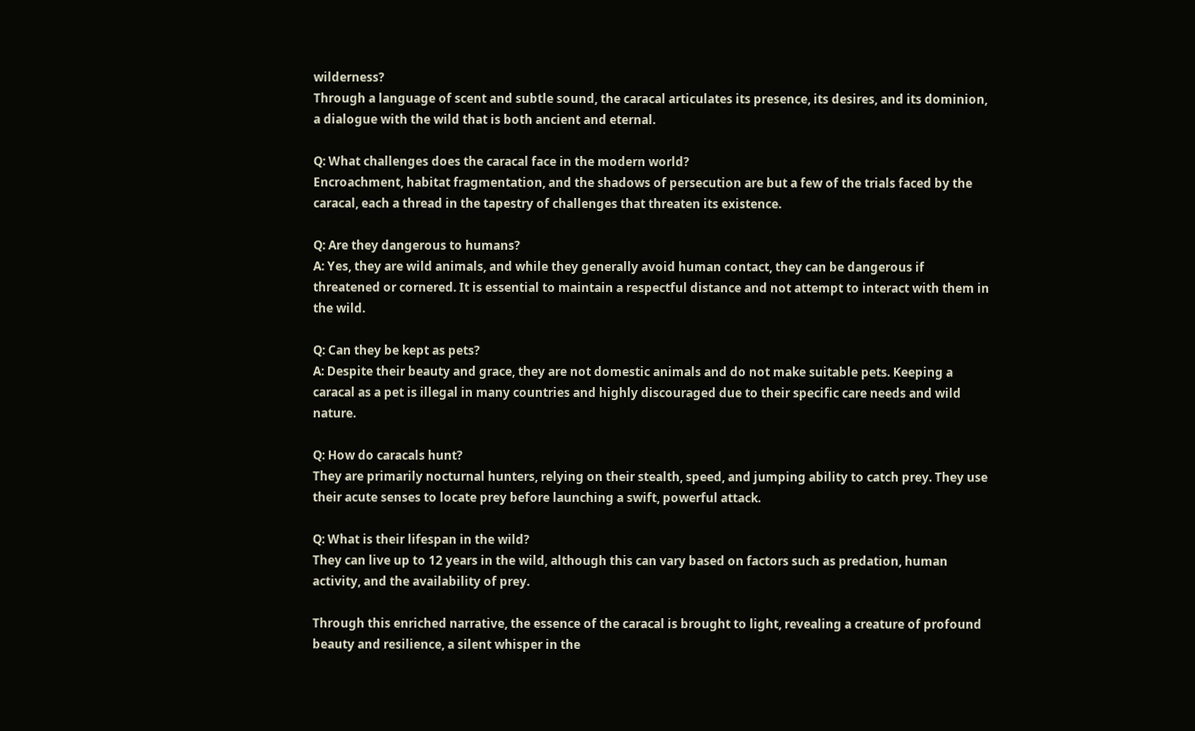wilderness?
Through a language of scent and subtle sound, the caracal articulates its presence, its desires, and its dominion, a dialogue with the wild that is both ancient and eternal.

Q: What challenges does the caracal face in the modern world?
Encroachment, habitat fragmentation, and the shadows of persecution are but a few of the trials faced by the caracal, each a thread in the tapestry of challenges that threaten its existence.

Q: Are they dangerous to humans?
A: Yes, they are wild animals, and while they generally avoid human contact, they can be dangerous if threatened or cornered. It is essential to maintain a respectful distance and not attempt to interact with them in the wild.

Q: Can they be kept as pets?
A: Despite their beauty and grace, they are not domestic animals and do not make suitable pets. Keeping a caracal as a pet is illegal in many countries and highly discouraged due to their specific care needs and wild nature.

Q: How do caracals hunt?
They are primarily nocturnal hunters, relying on their stealth, speed, and jumping ability to catch prey. They use their acute senses to locate prey before launching a swift, powerful attack.

Q: What is their lifespan in the wild?
They can live up to 12 years in the wild, although this can vary based on factors such as predation, human activity, and the availability of prey.

Through this enriched narrative, the essence of the caracal is brought to light, revealing a creature of profound beauty and resilience, a silent whisper in the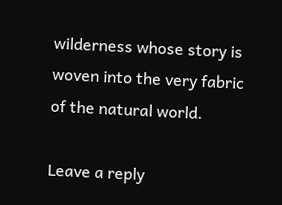wilderness whose story is woven into the very fabric of the natural world.

Leave a reply